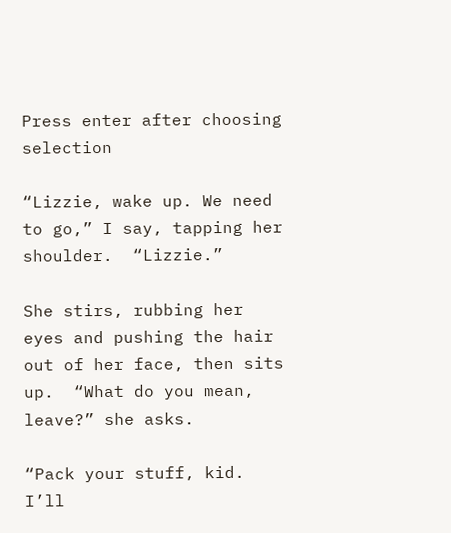Press enter after choosing selection

“Lizzie, wake up. We need to go,” I say, tapping her shoulder.  “Lizzie.”

She stirs, rubbing her eyes and pushing the hair out of her face, then sits up.  “What do you mean, leave?” she asks.

“Pack your stuff, kid. I’ll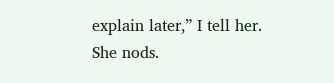explain later,” I tell her.  She nods.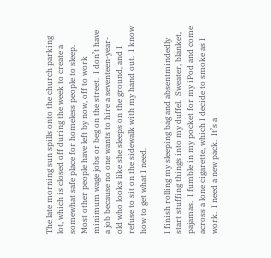The late morning sun spills onto the church parking lot, which is closed off during the week to create a somewhat safe place for homeless people to sleep.  Most other people have left by now, off to work minimum wage jobs or beg on the street.  I don’t have a job because no one wants to hire a seventeen-year-old who looks like she sleeps on the ground, and I refuse to sit on the sidewalk with my hand out.  I know how to get what I need.

I finish rolling my sleeping bag and absentmindedly start stuffing things into my duffel.  Sweater, blanket, pajamas.  I fumble in my pocket for my iPod and come across a lone cigarette, which I decide to smoke as I work.  I need a new pack.  It’s a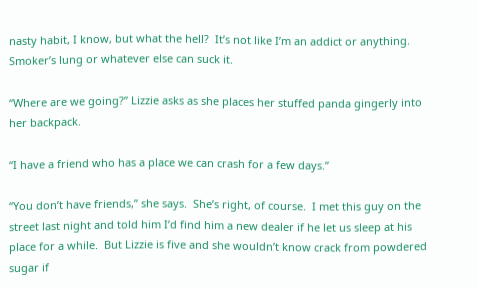nasty habit, I know, but what the hell?  It’s not like I’m an addict or anything.  Smoker’s lung or whatever else can suck it.

“Where are we going?” Lizzie asks as she places her stuffed panda gingerly into her backpack.

“I have a friend who has a place we can crash for a few days.”

“You don’t have friends,” she says.  She’s right, of course.  I met this guy on the street last night and told him I’d find him a new dealer if he let us sleep at his place for a while.  But Lizzie is five and she wouldn’t know crack from powdered sugar if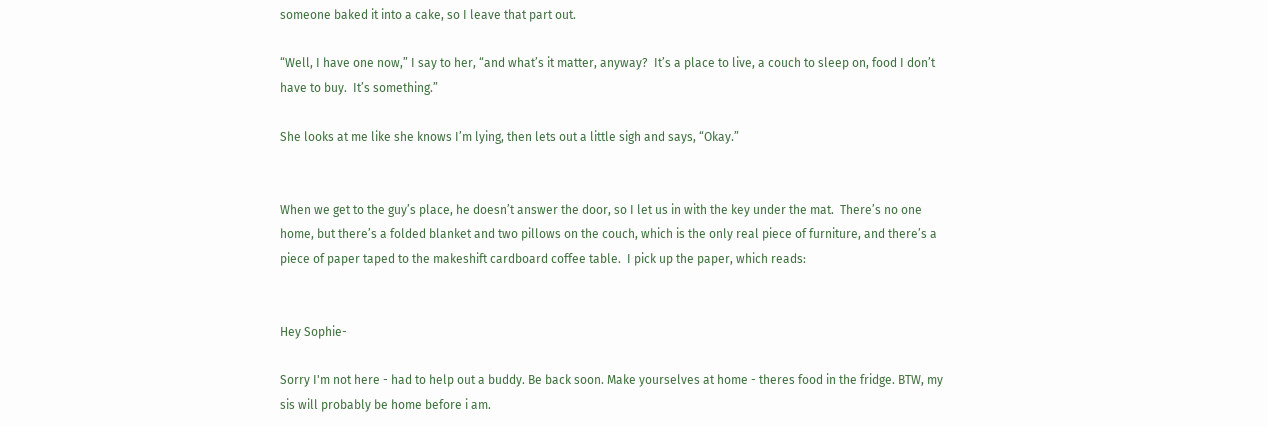someone baked it into a cake, so I leave that part out.

“Well, I have one now,” I say to her, “and what’s it matter, anyway?  It’s a place to live, a couch to sleep on, food I don’t have to buy.  It’s something.”

She looks at me like she knows I’m lying, then lets out a little sigh and says, “Okay.”


When we get to the guy’s place, he doesn’t answer the door, so I let us in with the key under the mat.  There’s no one home, but there’s a folded blanket and two pillows on the couch, which is the only real piece of furniture, and there’s a piece of paper taped to the makeshift cardboard coffee table.  I pick up the paper, which reads:


Hey Sophie-

Sorry I'm not here - had to help out a buddy. Be back soon. Make yourselves at home - theres food in the fridge. BTW, my sis will probably be home before i am.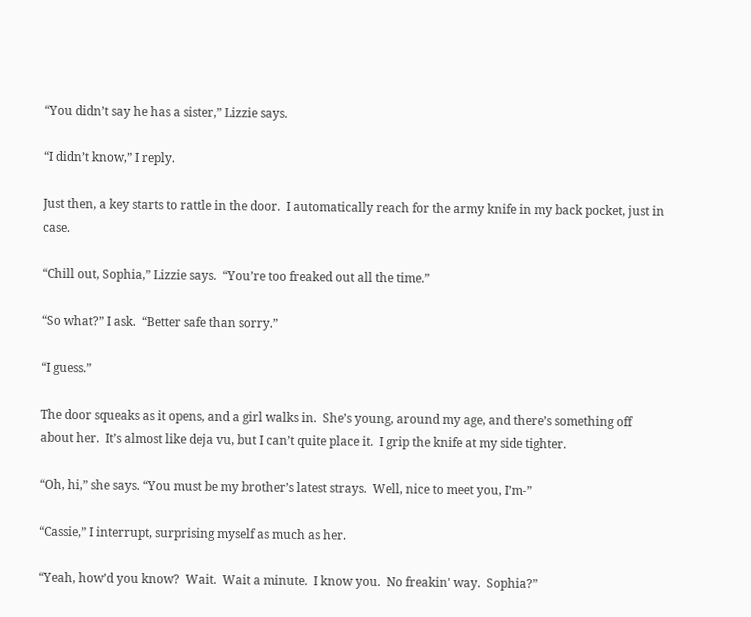“You didn’t say he has a sister,” Lizzie says.

“I didn’t know,” I reply.

Just then, a key starts to rattle in the door.  I automatically reach for the army knife in my back pocket, just in case.

“Chill out, Sophia,” Lizzie says.  “You’re too freaked out all the time.”

“So what?” I ask.  “Better safe than sorry.”

“I guess.”

The door squeaks as it opens, and a girl walks in.  She’s young, around my age, and there’s something off about her.  It’s almost like deja vu, but I can’t quite place it.  I grip the knife at my side tighter.

“Oh, hi,” she says. “You must be my brother’s latest strays.  Well, nice to meet you, I’m-”

“Cassie,” I interrupt, surprising myself as much as her.

“Yeah, how’d you know?  Wait.  Wait a minute.  I know you.  No freakin' way.  Sophia?”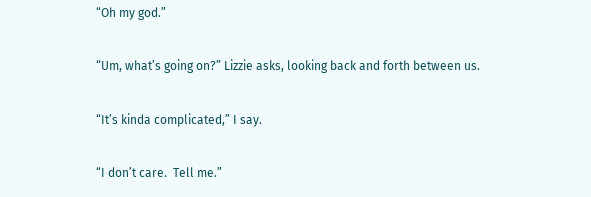“Oh my god.”

“Um, what’s going on?” Lizzie asks, looking back and forth between us.

“It’s kinda complicated,” I say.

“I don’t care.  Tell me.”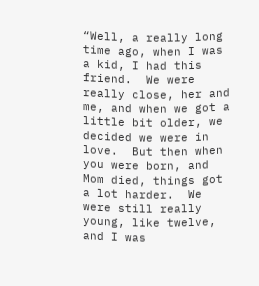“Well, a really long time ago, when I was a kid, I had this friend.  We were really close, her and me, and when we got a little bit older, we decided we were in love.  But then when you were born, and Mom died, things got a lot harder.  We were still really young, like twelve, and I was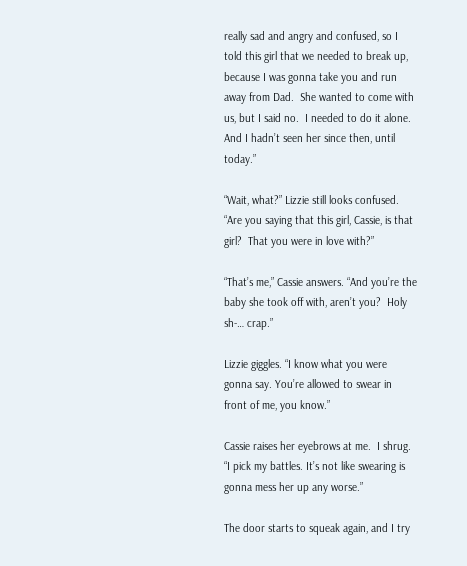really sad and angry and confused, so I told this girl that we needed to break up, because I was gonna take you and run away from Dad.  She wanted to come with us, but I said no.  I needed to do it alone.  And I hadn’t seen her since then, until today.”

“Wait, what?” Lizzie still looks confused. “Are you saying that this girl, Cassie, is that girl?  That you were in love with?”

“That’s me,” Cassie answers. “And you’re the baby she took off with, aren’t you?  Holy sh-… crap.”

Lizzie giggles. “I know what you were gonna say. You’re allowed to swear in front of me, you know.”

Cassie raises her eyebrows at me.  I shrug. “I pick my battles. It’s not like swearing is gonna mess her up any worse.”

The door starts to squeak again, and I try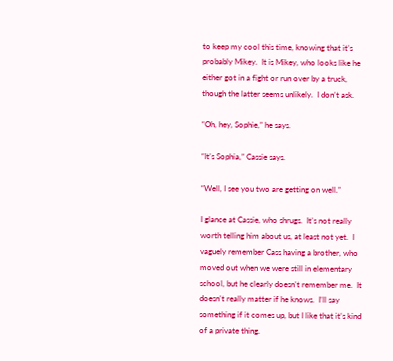to keep my cool this time, knowing that it’s probably Mikey.  It is Mikey, who looks like he either got in a fight or run over by a truck, though the latter seems unlikely.  I don’t ask.

“Oh, hey, Sophie,” he says.

“It’s Sophia,” Cassie says.

“Well, I see you two are getting on well.”

I glance at Cassie, who shrugs.  It’s not really worth telling him about us, at least not yet.  I vaguely remember Cass having a brother, who moved out when we were still in elementary school, but he clearly doesn’t remember me.  It doesn’t really matter if he knows.  I’ll say something if it comes up, but I like that it’s kind of a private thing.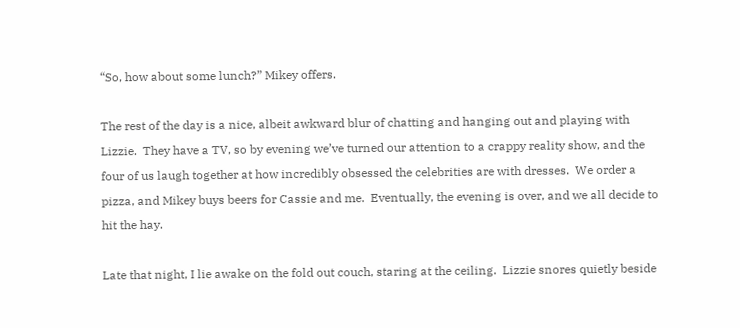“So, how about some lunch?” Mikey offers.

The rest of the day is a nice, albeit awkward blur of chatting and hanging out and playing with Lizzie.  They have a TV, so by evening we’ve turned our attention to a crappy reality show, and the four of us laugh together at how incredibly obsessed the celebrities are with dresses.  We order a pizza, and Mikey buys beers for Cassie and me.  Eventually, the evening is over, and we all decide to hit the hay.

Late that night, I lie awake on the fold out couch, staring at the ceiling.  Lizzie snores quietly beside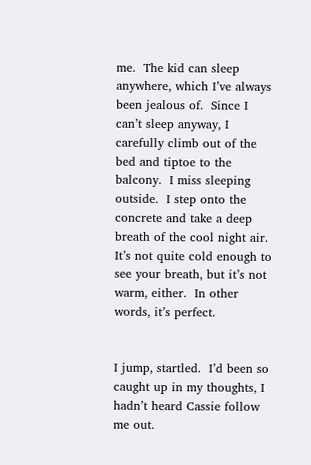me.  The kid can sleep anywhere, which I’ve always been jealous of.  Since I can’t sleep anyway, I carefully climb out of the bed and tiptoe to the balcony.  I miss sleeping outside.  I step onto the concrete and take a deep breath of the cool night air. It’s not quite cold enough to see your breath, but it’s not warm, either.  In other words, it’s perfect.


I jump, startled.  I’d been so caught up in my thoughts, I hadn’t heard Cassie follow me out.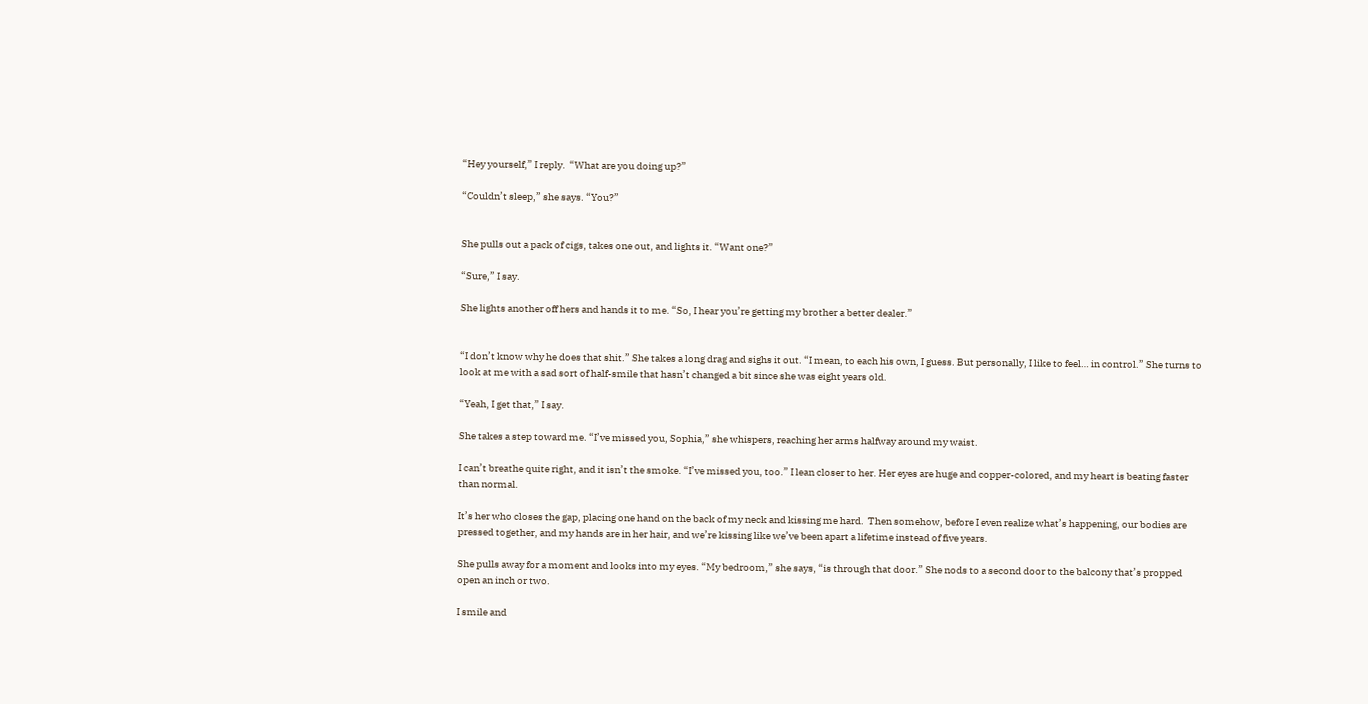“Hey yourself,” I reply.  “What are you doing up?”

“Couldn’t sleep,” she says. “You?”


She pulls out a pack of cigs, takes one out, and lights it. “Want one?”

“Sure,” I say.

She lights another off hers and hands it to me. “So, I hear you’re getting my brother a better dealer.”


“I don’t know why he does that shit.” She takes a long drag and sighs it out. “I mean, to each his own, I guess. But personally, I like to feel… in control.” She turns to look at me with a sad sort of half-smile that hasn’t changed a bit since she was eight years old.

“Yeah, I get that,” I say.

She takes a step toward me. “I’ve missed you, Sophia,” she whispers, reaching her arms halfway around my waist.

I can’t breathe quite right, and it isn’t the smoke. “I’ve missed you, too.” I lean closer to her. Her eyes are huge and copper-colored, and my heart is beating faster than normal.

It’s her who closes the gap, placing one hand on the back of my neck and kissing me hard.  Then somehow, before I even realize what’s happening, our bodies are pressed together, and my hands are in her hair, and we’re kissing like we’ve been apart a lifetime instead of five years.

She pulls away for a moment and looks into my eyes. “My bedroom,” she says, “is through that door.” She nods to a second door to the balcony that’s propped open an inch or two.

I smile and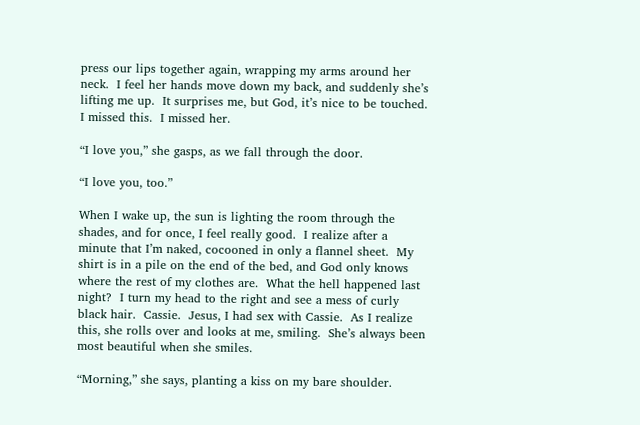press our lips together again, wrapping my arms around her neck.  I feel her hands move down my back, and suddenly she’s lifting me up.  It surprises me, but God, it’s nice to be touched.  I missed this.  I missed her.

“I love you,” she gasps, as we fall through the door.

“I love you, too.”

When I wake up, the sun is lighting the room through the shades, and for once, I feel really good.  I realize after a minute that I’m naked, cocooned in only a flannel sheet.  My shirt is in a pile on the end of the bed, and God only knows where the rest of my clothes are.  What the hell happened last night?  I turn my head to the right and see a mess of curly black hair.  Cassie.  Jesus, I had sex with Cassie.  As I realize this, she rolls over and looks at me, smiling.  She’s always been most beautiful when she smiles.

“Morning,” she says, planting a kiss on my bare shoulder.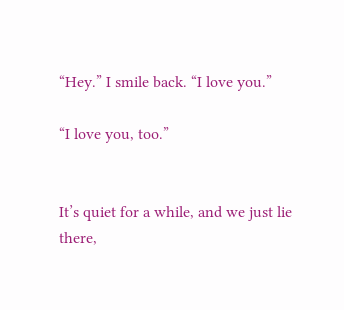“Hey.” I smile back. “I love you.”

“I love you, too.”


It’s quiet for a while, and we just lie there,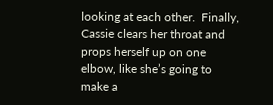looking at each other.  Finally, Cassie clears her throat and props herself up on one elbow, like she’s going to make a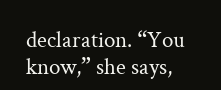declaration. “You know,” she says,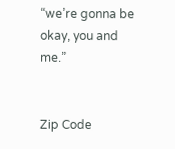“we’re gonna be okay, you and me.”


Zip Code